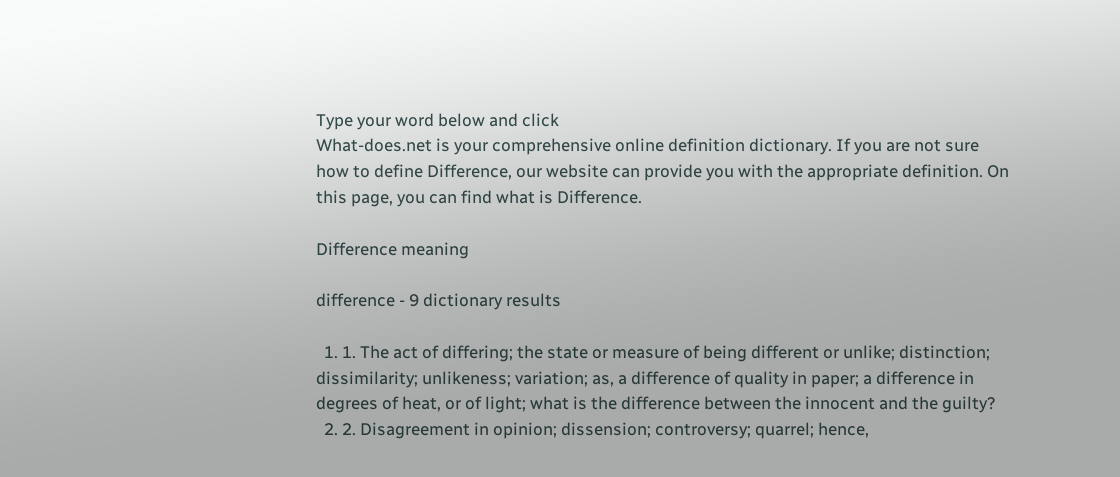Type your word below and click
What-does.net is your comprehensive online definition dictionary. If you are not sure how to define Difference, our website can provide you with the appropriate definition. On this page, you can find what is Difference.

Difference meaning

difference - 9 dictionary results

  1. 1. The act of differing; the state or measure of being different or unlike; distinction; dissimilarity; unlikeness; variation; as, a difference of quality in paper; a difference in degrees of heat, or of light; what is the difference between the innocent and the guilty?
  2. 2. Disagreement in opinion; dissension; controversy; quarrel; hence,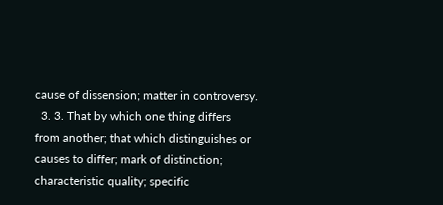cause of dissension; matter in controversy.
  3. 3. That by which one thing differs from another; that which distinguishes or causes to differ; mark of distinction; characteristic quality; specific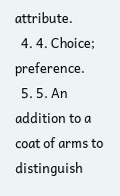attribute.
  4. 4. Choice; preference.
  5. 5. An addition to a coat of arms to distinguish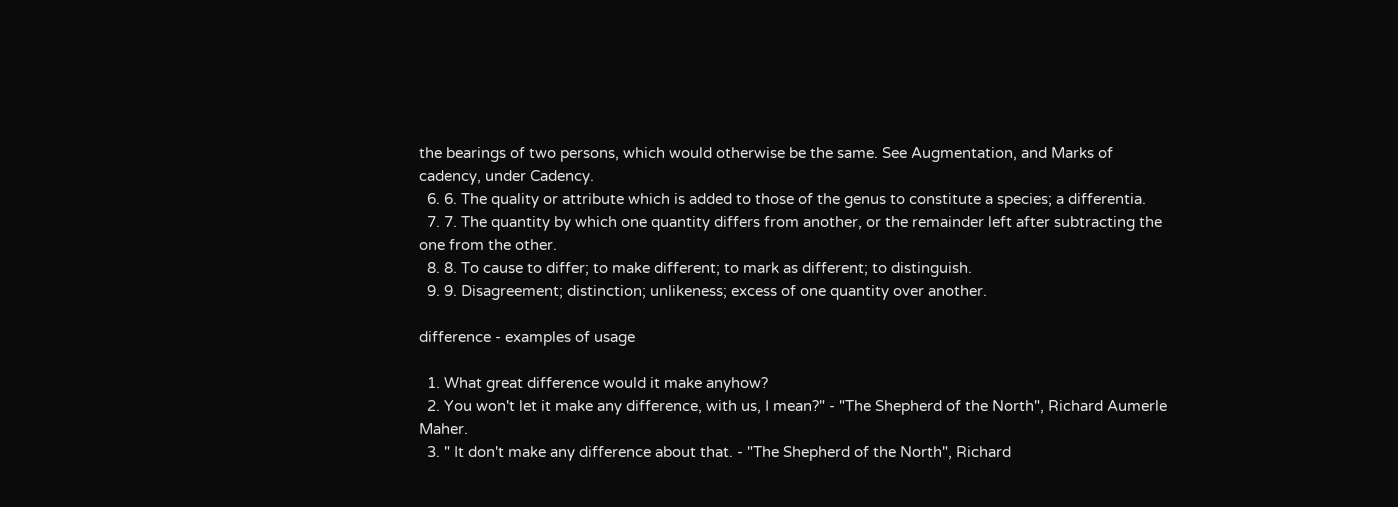the bearings of two persons, which would otherwise be the same. See Augmentation, and Marks of cadency, under Cadency.
  6. 6. The quality or attribute which is added to those of the genus to constitute a species; a differentia.
  7. 7. The quantity by which one quantity differs from another, or the remainder left after subtracting the one from the other.
  8. 8. To cause to differ; to make different; to mark as different; to distinguish.
  9. 9. Disagreement; distinction; unlikeness; excess of one quantity over another.

difference - examples of usage

  1. What great difference would it make anyhow?
  2. You won't let it make any difference, with us, I mean?" - "The Shepherd of the North", Richard Aumerle Maher.
  3. " It don't make any difference about that. - "The Shepherd of the North", Richard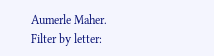Aumerle Maher.
Filter by letter: